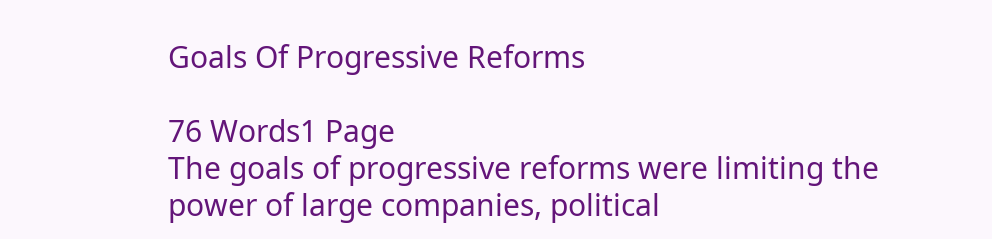Goals Of Progressive Reforms

76 Words1 Page
The goals of progressive reforms were limiting the power of large companies, political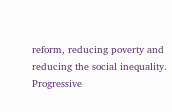reform, reducing poverty and reducing the social inequality. Progressive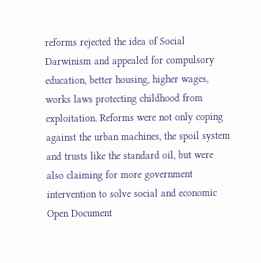reforms rejected the idea of Social Darwinism and appealed for compulsory education, better housing, higher wages, works laws protecting childhood from exploitation. Reforms were not only coping against the urban machines, the spoil system and trusts like the standard oil, but were also claiming for more government intervention to solve social and economic
Open Document